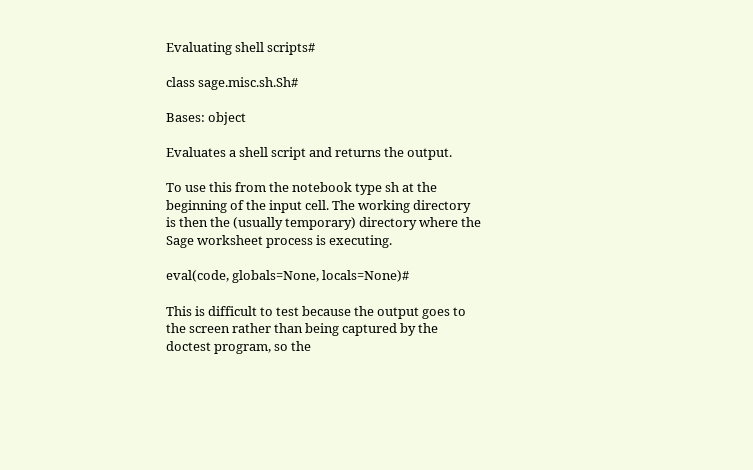Evaluating shell scripts#

class sage.misc.sh.Sh#

Bases: object

Evaluates a shell script and returns the output.

To use this from the notebook type sh at the beginning of the input cell. The working directory is then the (usually temporary) directory where the Sage worksheet process is executing.

eval(code, globals=None, locals=None)#

This is difficult to test because the output goes to the screen rather than being captured by the doctest program, so the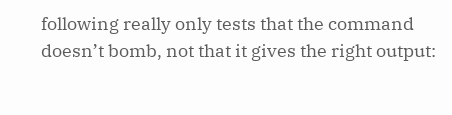following really only tests that the command doesn’t bomb, not that it gives the right output: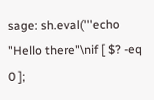sage: sh.eval('''echo "Hello there"\nif [ $? -eq 0 ];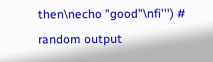then\necho "good"\nfi''') # random output